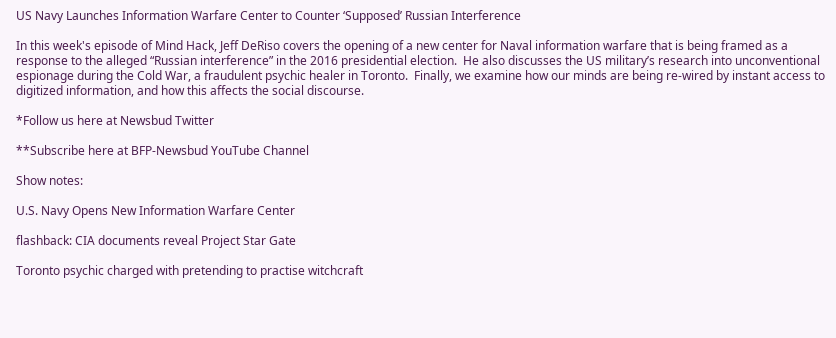US Navy Launches Information Warfare Center to Counter ‘Supposed’ Russian Interference

In this week's episode of Mind Hack, Jeff DeRiso covers the opening of a new center for Naval information warfare that is being framed as a response to the alleged “Russian interference” in the 2016 presidential election.  He also discusses the US military’s research into unconventional espionage during the Cold War, a fraudulent psychic healer in Toronto.  Finally, we examine how our minds are being re-wired by instant access to digitized information, and how this affects the social discourse.

*Follow us here at Newsbud Twitter

**Subscribe here at BFP-Newsbud YouTube Channel

Show notes:

U.S. Navy Opens New Information Warfare Center

flashback: CIA documents reveal Project Star Gate

Toronto psychic charged with pretending to practise witchcraft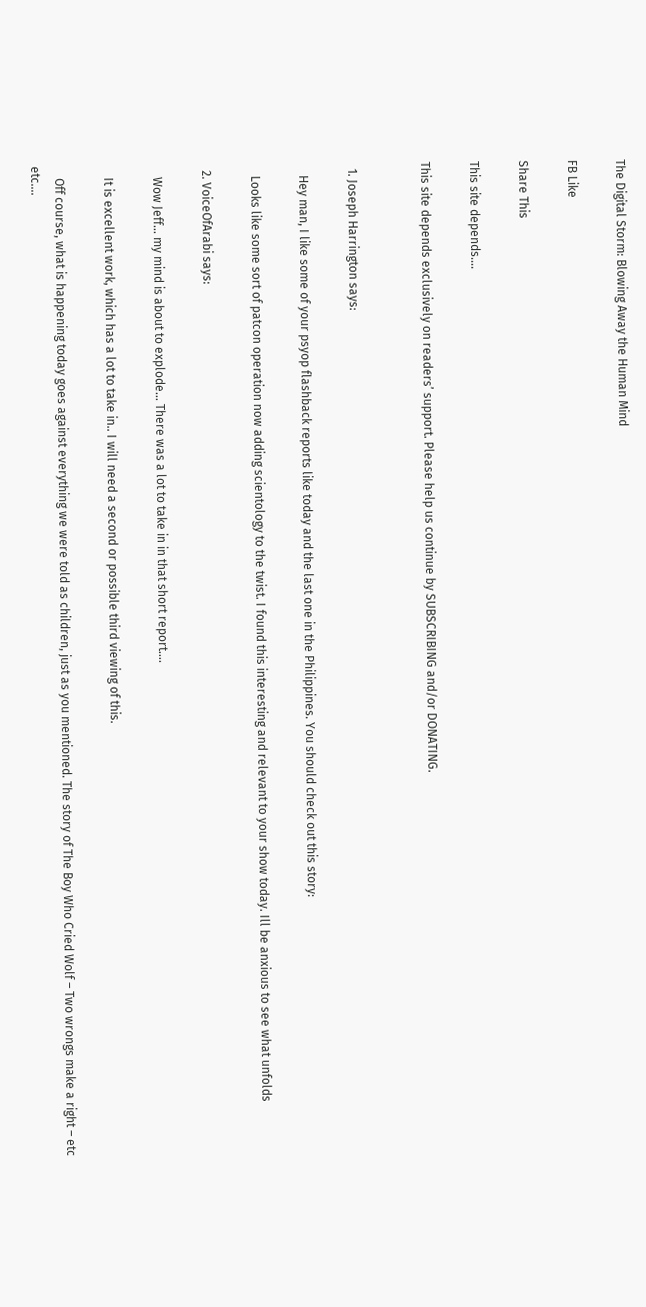The Digital Storm: Blowing Away the Human Mind

FB Like

Share This

This site depends….

This site depends exclusively on readers’ support. Please help us continue by SUBSCRIBING and/or DONATING.


  1. Joseph Harrington says:

    Hey man, I like some of your psyop flashback reports like today and the last one in the Philippines. You should check out this story:

    Looks like some sort of patcon operation now adding scientology to the twist. I found this interesting and relevant to your show today. Ill be anxious to see what unfolds

  2. VoiceOfArabi says:

    Wow Jeff… my mind is about to explode… There was a lot to take in in that short report….

    It is excellent work, which has a lot to take in.. I will need a second or possible third viewing of this.

    Off course, what is happening today goes against everything we were told as children, just as you mentioned. The story of The Boy Who Cried Wolf – Two wrongs make a right – etc etc….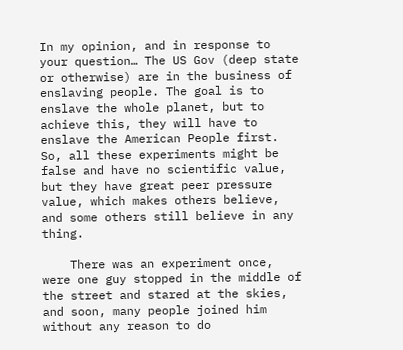In my opinion, and in response to your question… The US Gov (deep state or otherwise) are in the business of enslaving people. The goal is to enslave the whole planet, but to achieve this, they will have to enslave the American People first. So, all these experiments might be false and have no scientific value, but they have great peer pressure value, which makes others believe, and some others still believe in any thing.

    There was an experiment once, were one guy stopped in the middle of the street and stared at the skies, and soon, many people joined him without any reason to do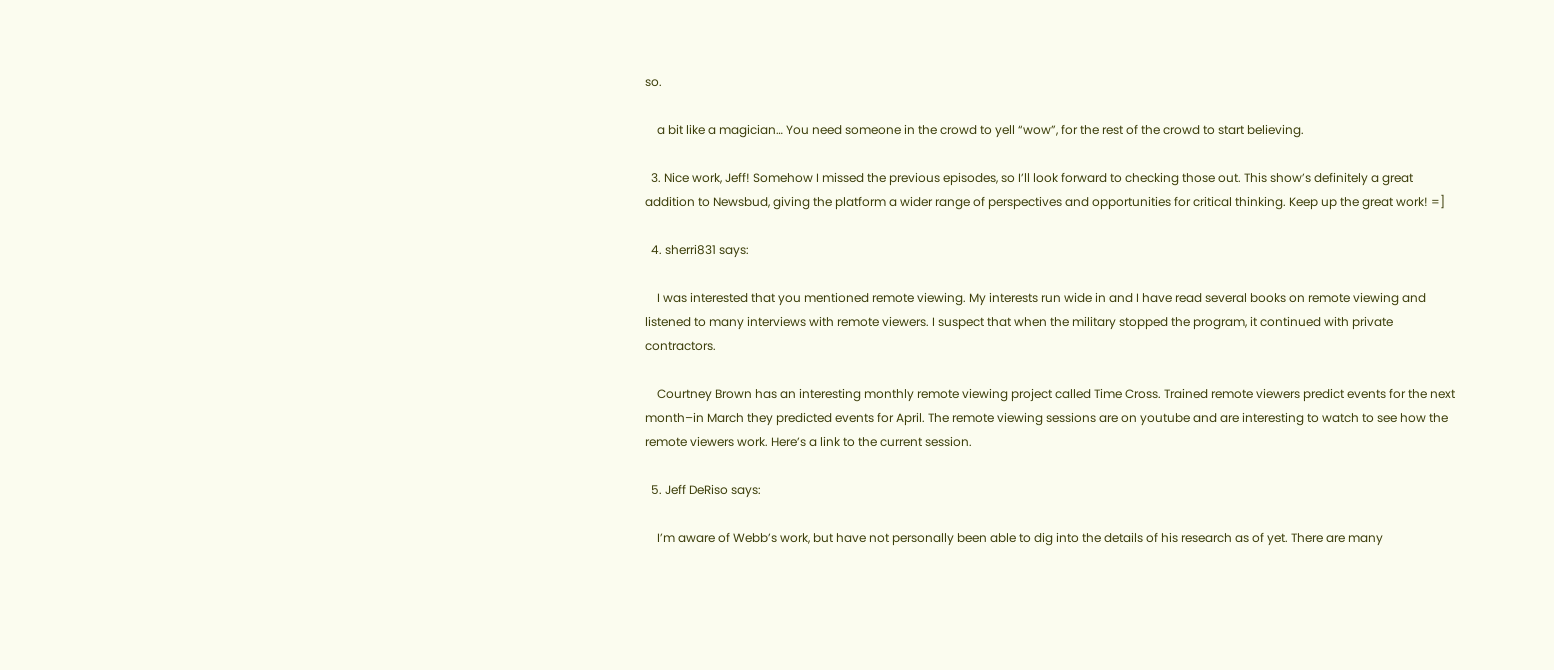so.

    a bit like a magician… You need someone in the crowd to yell “wow”, for the rest of the crowd to start believing.

  3. Nice work, Jeff! Somehow I missed the previous episodes, so I’ll look forward to checking those out. This show’s definitely a great addition to Newsbud, giving the platform a wider range of perspectives and opportunities for critical thinking. Keep up the great work! =]

  4. sherri831 says:

    I was interested that you mentioned remote viewing. My interests run wide in and I have read several books on remote viewing and listened to many interviews with remote viewers. I suspect that when the military stopped the program, it continued with private contractors.

    Courtney Brown has an interesting monthly remote viewing project called Time Cross. Trained remote viewers predict events for the next month–in March they predicted events for April. The remote viewing sessions are on youtube and are interesting to watch to see how the remote viewers work. Here’s a link to the current session.

  5. Jeff DeRiso says:

    I’m aware of Webb’s work, but have not personally been able to dig into the details of his research as of yet. There are many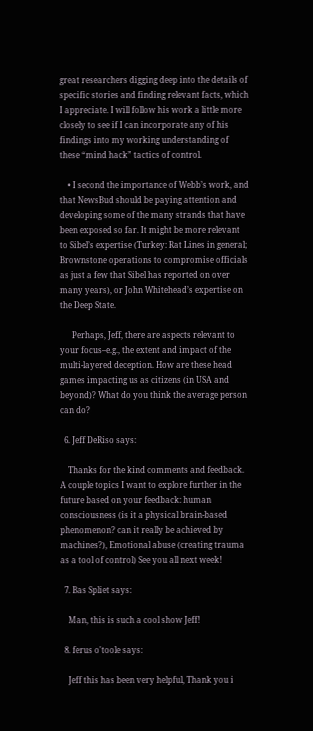great researchers digging deep into the details of specific stories and finding relevant facts, which I appreciate. I will follow his work a little more closely to see if I can incorporate any of his findings into my working understanding of these “mind hack” tactics of control.

    • I second the importance of Webb’s work, and that NewsBud should be paying attention and developing some of the many strands that have been exposed so far. It might be more relevant to Sibel’s expertise (Turkey: Rat Lines in general; Brownstone operations to compromise officials as just a few that Sibel has reported on over many years), or John Whitehead’s expertise on the Deep State.

      Perhaps, Jeff, there are aspects relevant to your focus–e.g., the extent and impact of the multi-layered deception. How are these head games impacting us as citizens (in USA and beyond)? What do you think the average person can do?

  6. Jeff DeRiso says:

    Thanks for the kind comments and feedback. A couple topics I want to explore further in the future based on your feedback: human consciousness (is it a physical brain-based phenomenon? can it really be achieved by machines?), Emotional abuse (creating trauma as a tool of control) See you all next week!

  7. Bas Spliet says:

    Man, this is such a cool show Jeff!

  8. ferus o'toole says:

    Jeff this has been very helpful, Thank you i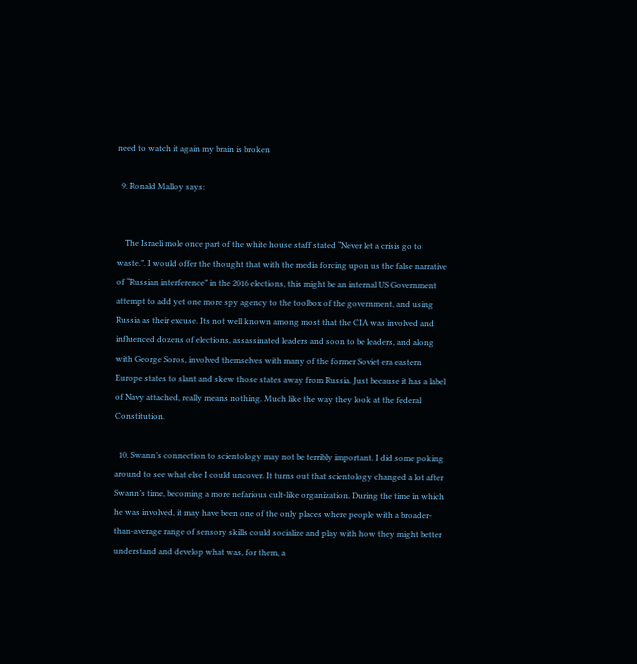need to watch it again my brain is broken

  9. Ronald Malloy says:


    The Israeli mole once part of the white house staff stated “Never let a crisis go to waste.”. I would offer the thought that with the media forcing upon us the false narrative of “Russian interference” in the 2016 elections, this might be an internal US Government attempt to add yet one more spy agency to the toolbox of the government, and using Russia as their excuse. Its not well known among most that the CIA was involved and influenced dozens of elections, assassinated leaders and soon to be leaders, and along with George Soros, involved themselves with many of the former Soviet era eastern Europe states to slant and skew those states away from Russia. Just because it has a label of Navy attached, really means nothing. Much like the way they look at the federal Constitution.

  10. Swann’s connection to scientology may not be terribly important. I did some poking around to see what else I could uncover. It turns out that scientology changed a lot after Swann’s time, becoming a more nefarious cult-like organization. During the time in which he was involved, it may have been one of the only places where people with a broader-than-average range of sensory skills could socialize and play with how they might better understand and develop what was, for them, a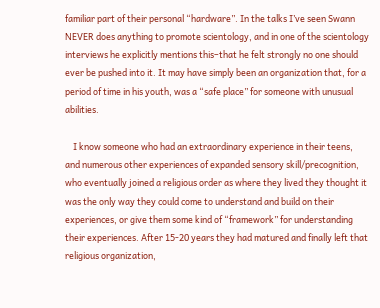familiar part of their personal “hardware”. In the talks I’ve seen Swann NEVER does anything to promote scientology, and in one of the scientology interviews he explicitly mentions this–that he felt strongly no one should ever be pushed into it. It may have simply been an organization that, for a period of time in his youth, was a “safe place” for someone with unusual abilities.

    I know someone who had an extraordinary experience in their teens, and numerous other experiences of expanded sensory skill/precognition, who eventually joined a religious order as where they lived they thought it was the only way they could come to understand and build on their experiences, or give them some kind of “framework” for understanding their experiences. After 15-20 years they had matured and finally left that religious organization,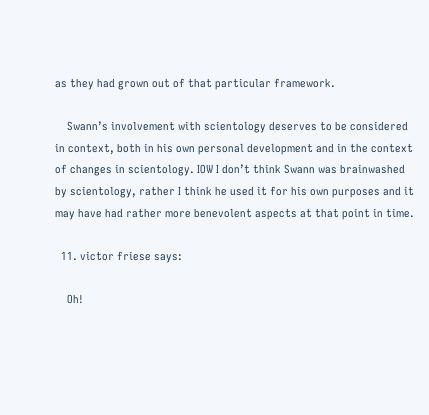as they had grown out of that particular framework.

    Swann’s involvement with scientology deserves to be considered in context, both in his own personal development and in the context of changes in scientology. IOW I don’t think Swann was brainwashed by scientology, rather I think he used it for his own purposes and it may have had rather more benevolent aspects at that point in time.

  11. victor friese says:

    Oh!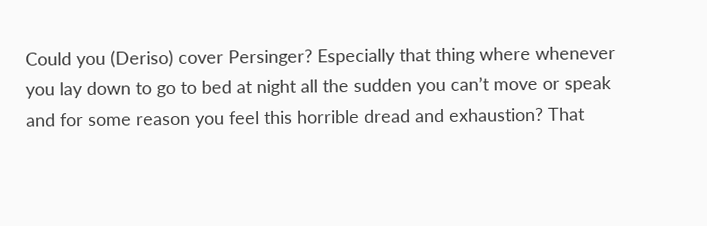Could you (Deriso) cover Persinger? Especially that thing where whenever you lay down to go to bed at night all the sudden you can’t move or speak and for some reason you feel this horrible dread and exhaustion? That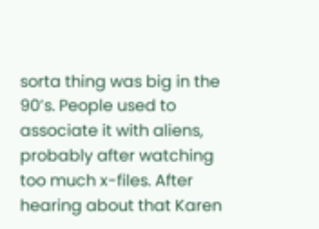sorta thing was big in the 90’s. People used to associate it with aliens, probably after watching too much x-files. After hearing about that Karen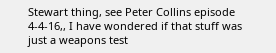Stewart thing, see Peter Collins episode 4-4-16,, I have wondered if that stuff was just a weapons test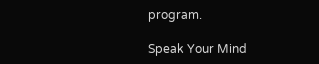program.

Speak Your Mind